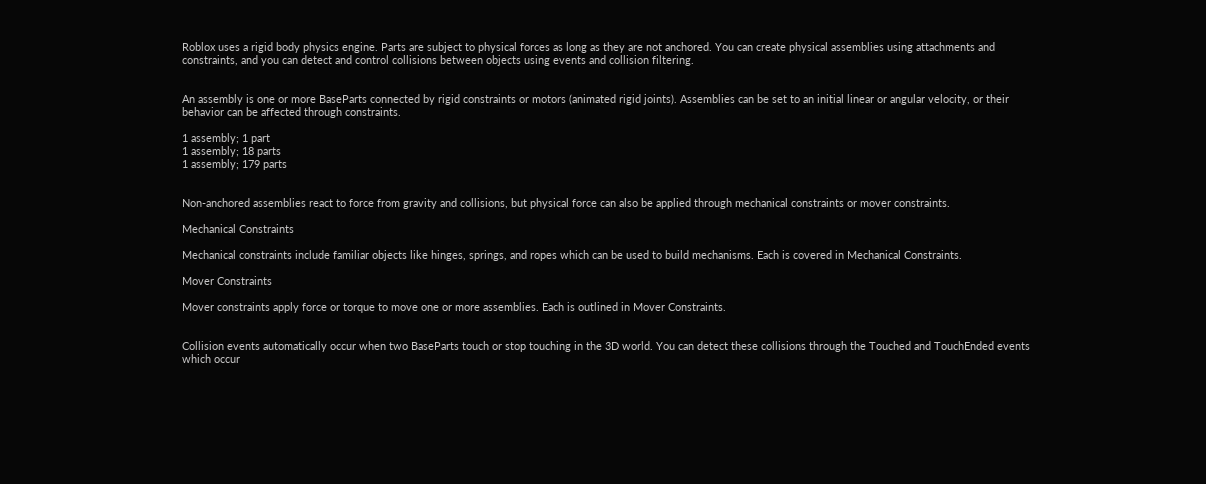Roblox uses a rigid body physics engine. Parts are subject to physical forces as long as they are not anchored. You can create physical assemblies using attachments and constraints, and you can detect and control collisions between objects using events and collision filtering.


An assembly is one or more BaseParts connected by rigid constraints or motors (animated rigid joints). Assemblies can be set to an initial linear or angular velocity, or their behavior can be affected through constraints.

1 assembly; 1 part
1 assembly; 18 parts
1 assembly; 179 parts


Non-anchored assemblies react to force from gravity and collisions, but physical force can also be applied through mechanical constraints or mover constraints.

Mechanical Constraints

Mechanical constraints include familiar objects like hinges, springs, and ropes which can be used to build mechanisms. Each is covered in Mechanical Constraints.

Mover Constraints

Mover constraints apply force or torque to move one or more assemblies. Each is outlined in Mover Constraints.


Collision events automatically occur when two BaseParts touch or stop touching in the 3D world. You can detect these collisions through the Touched and TouchEnded events which occur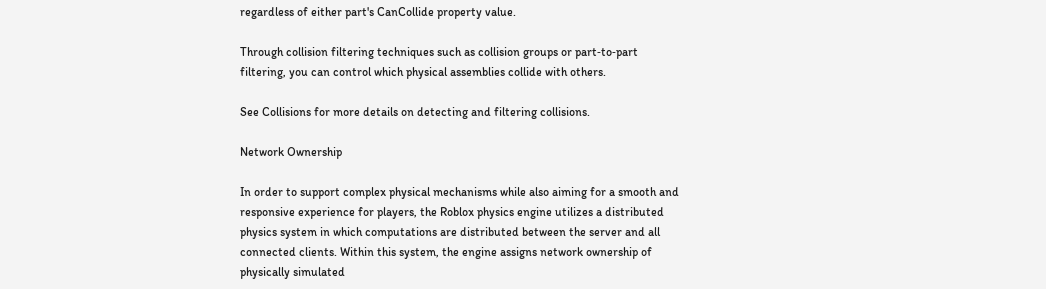regardless of either part's CanCollide property value.

Through collision filtering techniques such as collision groups or part‑to‑part filtering, you can control which physical assemblies collide with others.

See Collisions for more details on detecting and filtering collisions.

Network Ownership

In order to support complex physical mechanisms while also aiming for a smooth and responsive experience for players, the Roblox physics engine utilizes a distributed physics system in which computations are distributed between the server and all connected clients. Within this system, the engine assigns network ownership of physically simulated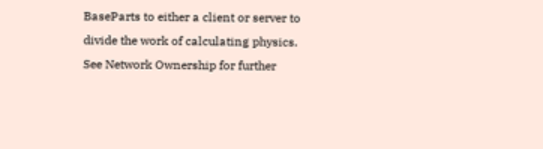BaseParts to either a client or server to divide the work of calculating physics. See Network Ownership for further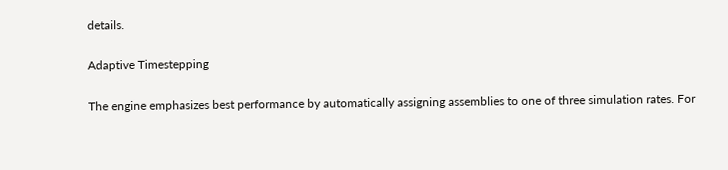details.

Adaptive Timestepping

The engine emphasizes best performance by automatically assigning assemblies to one of three simulation rates. For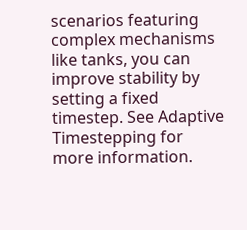scenarios featuring complex mechanisms like tanks, you can improve stability by setting a fixed timestep. See Adaptive Timestepping for more information.